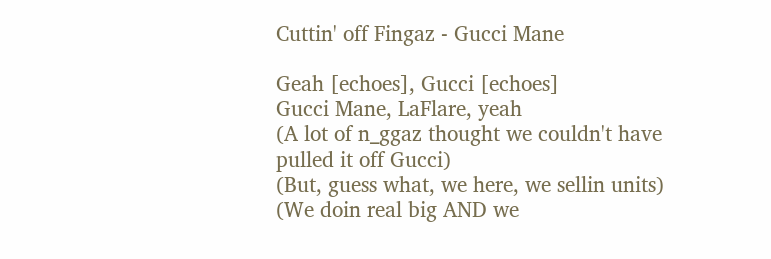Cuttin' off Fingaz - Gucci Mane

Geah [echoes], Gucci [echoes]
Gucci Mane, LaFlare, yeah
(A lot of n_ggaz thought we couldn't have pulled it off Gucci)
(But, guess what, we here, we sellin units)
(We doin real big AND we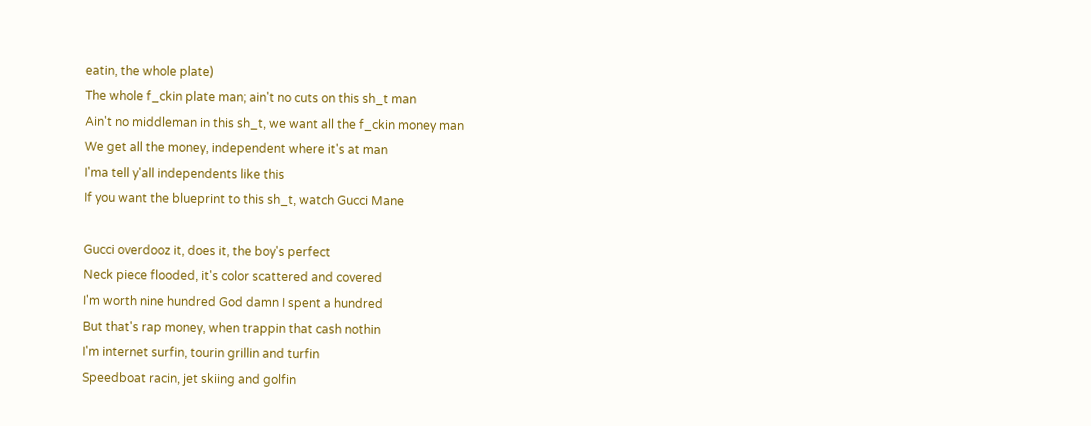eatin, the whole plate)
The whole f_ckin plate man; ain't no cuts on this sh_t man
Ain't no middleman in this sh_t, we want all the f_ckin money man
We get all the money, independent where it's at man
I'ma tell y'all independents like this
If you want the blueprint to this sh_t, watch Gucci Mane

Gucci overdooz it, does it, the boy's perfect
Neck piece flooded, it's color scattered and covered
I'm worth nine hundred God damn I spent a hundred
But that's rap money, when trappin that cash nothin
I'm internet surfin, tourin grillin and turfin
Speedboat racin, jet skiing and golfin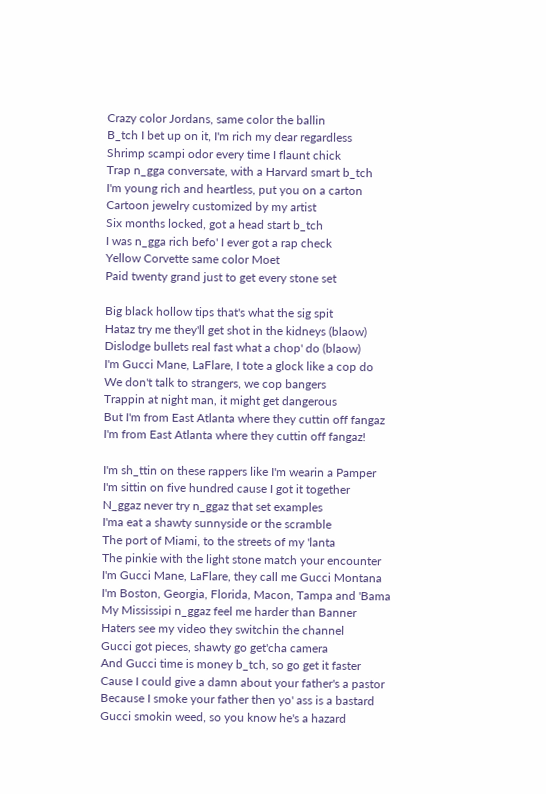Crazy color Jordans, same color the ballin
B_tch I bet up on it, I'm rich my dear regardless
Shrimp scampi odor every time I flaunt chick
Trap n_gga conversate, with a Harvard smart b_tch
I'm young rich and heartless, put you on a carton
Cartoon jewelry customized by my artist
Six months locked, got a head start b_tch
I was n_gga rich befo' I ever got a rap check
Yellow Corvette same color Moet
Paid twenty grand just to get every stone set

Big black hollow tips that's what the sig spit
Hataz try me they'll get shot in the kidneys (blaow)
Dislodge bullets real fast what a chop' do (blaow)
I'm Gucci Mane, LaFlare, I tote a glock like a cop do
We don't talk to strangers, we cop bangers
Trappin at night man, it might get dangerous
But I'm from East Atlanta where they cuttin off fangaz
I'm from East Atlanta where they cuttin off fangaz!

I'm sh_ttin on these rappers like I'm wearin a Pamper
I'm sittin on five hundred cause I got it together
N_ggaz never try n_ggaz that set examples
I'ma eat a shawty sunnyside or the scramble
The port of Miami, to the streets of my 'lanta
The pinkie with the light stone match your encounter
I'm Gucci Mane, LaFlare, they call me Gucci Montana
I'm Boston, Georgia, Florida, Macon, Tampa and 'Bama
My Mississipi n_ggaz feel me harder than Banner
Haters see my video they switchin the channel
Gucci got pieces, shawty go get'cha camera
And Gucci time is money b_tch, so go get it faster
Cause I could give a damn about your father's a pastor
Because I smoke your father then yo' ass is a bastard
Gucci smokin weed, so you know he's a hazard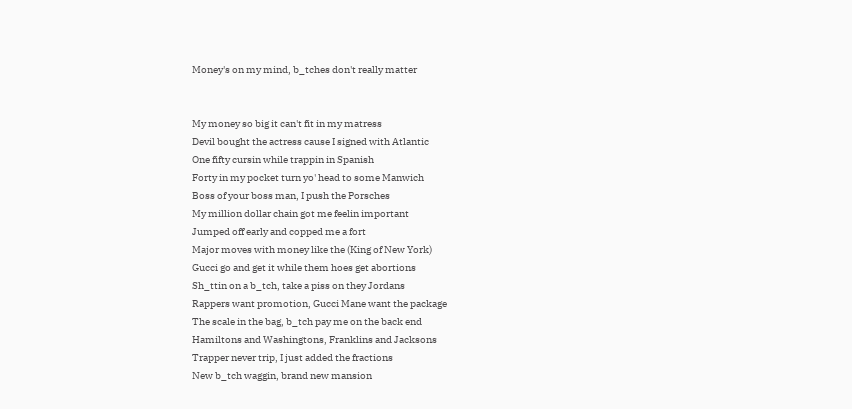Money's on my mind, b_tches don't really matter


My money so big it can't fit in my matress
Devil bought the actress cause I signed with Atlantic
One fifty cursin while trappin in Spanish
Forty in my pocket turn yo' head to some Manwich
Boss of your boss man, I push the Porsches
My million dollar chain got me feelin important
Jumped off early and copped me a fort
Major moves with money like the (King of New York)
Gucci go and get it while them hoes get abortions
Sh_ttin on a b_tch, take a piss on they Jordans
Rappers want promotion, Gucci Mane want the package
The scale in the bag, b_tch pay me on the back end
Hamiltons and Washingtons, Franklins and Jacksons
Trapper never trip, I just added the fractions
New b_tch waggin, brand new mansion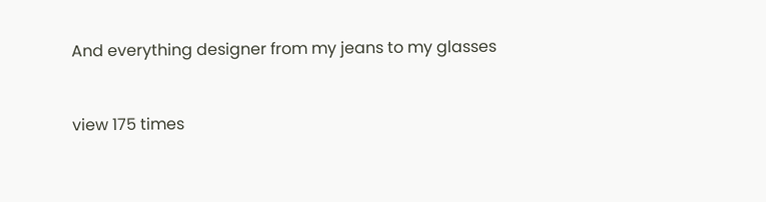And everything designer from my jeans to my glasses


view 175 times